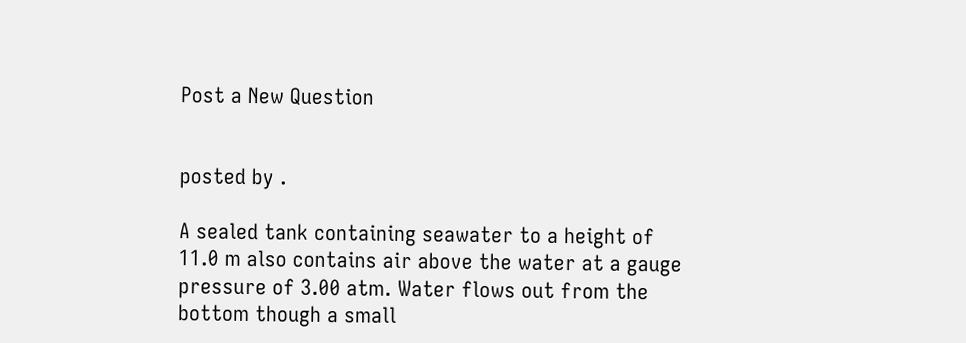Post a New Question


posted by .

A sealed tank containing seawater to a height of 11.0 m also contains air above the water at a gauge pressure of 3.00 atm. Water flows out from the bottom though a small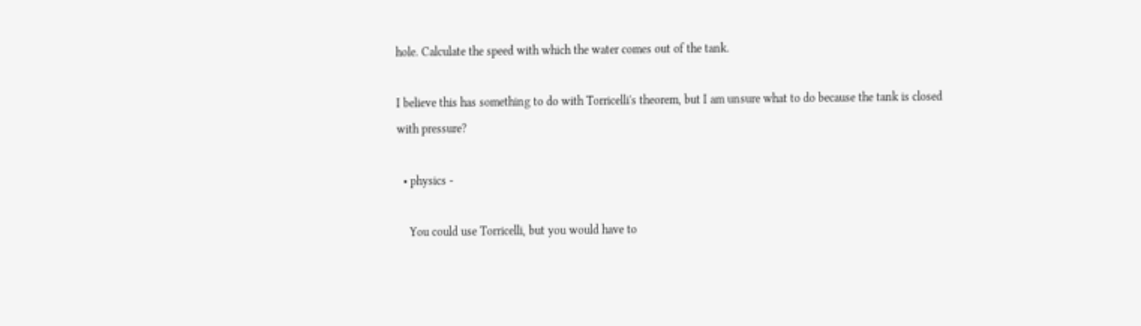hole. Calculate the speed with which the water comes out of the tank.

I believe this has something to do with Torricelli's theorem, but I am unsure what to do because the tank is closed with pressure?

  • physics -

    You could use Torricelli, but you would have to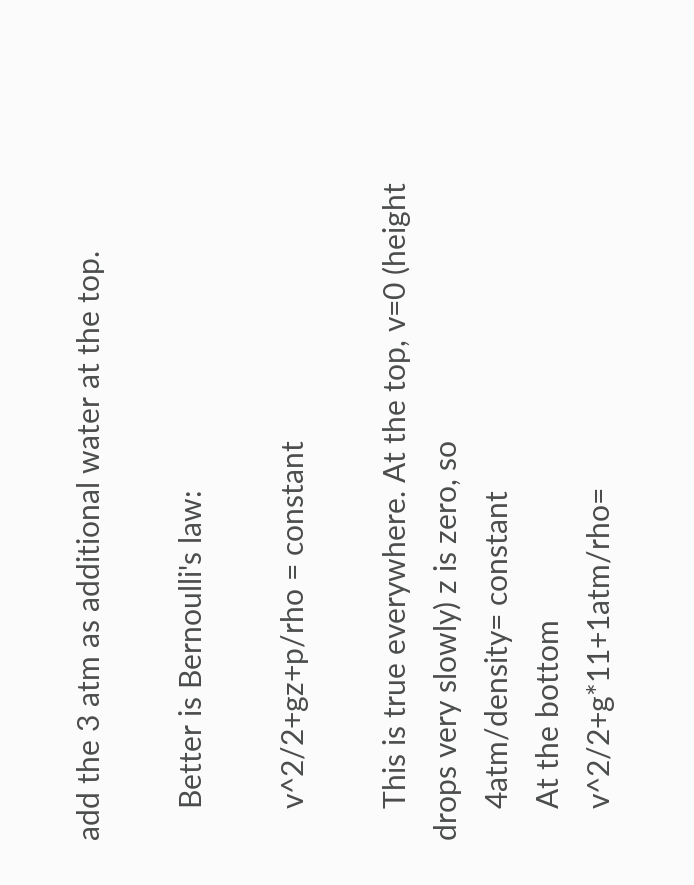add the 3 atm as additional water at the top.

    Better is Bernoulli's law:

    v^2/2+gz+p/rho = constant

    This is true everywhere. At the top, v=0 (height drops very slowly) z is zero, so
    4atm/density= constant
    At the bottom
    v^2/2+g*11+1atm/rho=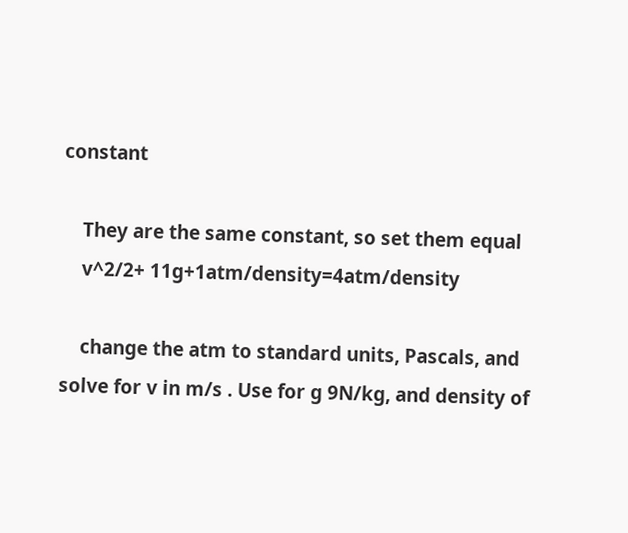constant

    They are the same constant, so set them equal
    v^2/2+ 11g+1atm/density=4atm/density

    change the atm to standard units, Pascals, and solve for v in m/s . Use for g 9N/kg, and density of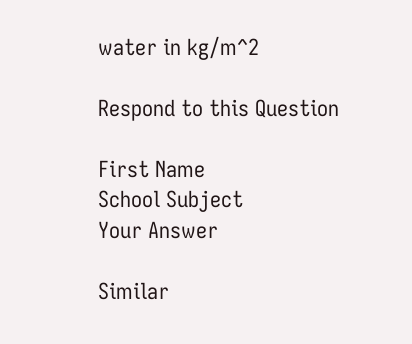water in kg/m^2

Respond to this Question

First Name
School Subject
Your Answer

Similar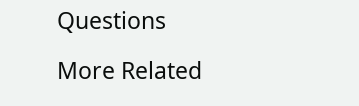Questions

More Related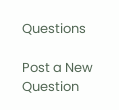Questions

Post a New Question